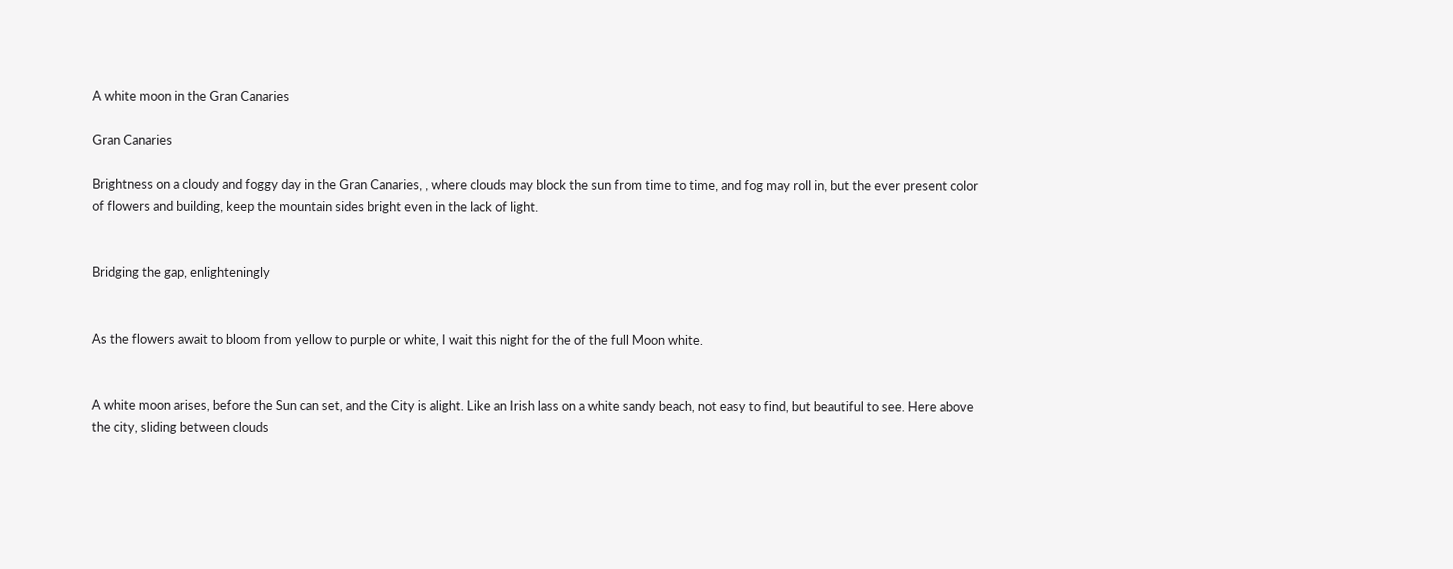A white moon in the Gran Canaries

Gran Canaries

Brightness on a cloudy and foggy day in the Gran Canaries, , where clouds may block the sun from time to time, and fog may roll in, but the ever present color of flowers and building, keep the mountain sides bright even in the lack of light.


Bridging the gap, enlighteningly


As the flowers await to bloom from yellow to purple or white, I wait this night for the of the full Moon white.


A white moon arises, before the Sun can set, and the City is alight. Like an Irish lass on a white sandy beach, not easy to find, but beautiful to see. Here above the city, sliding between clouds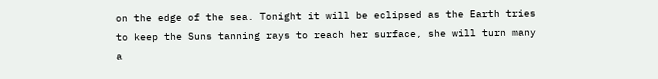on the edge of the sea. Tonight it will be eclipsed as the Earth tries to keep the Suns tanning rays to reach her surface, she will turn many a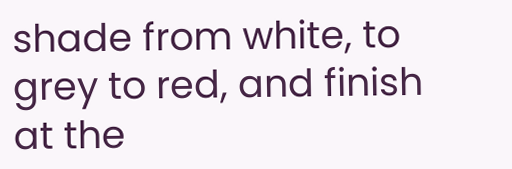shade from white, to grey to red, and finish at the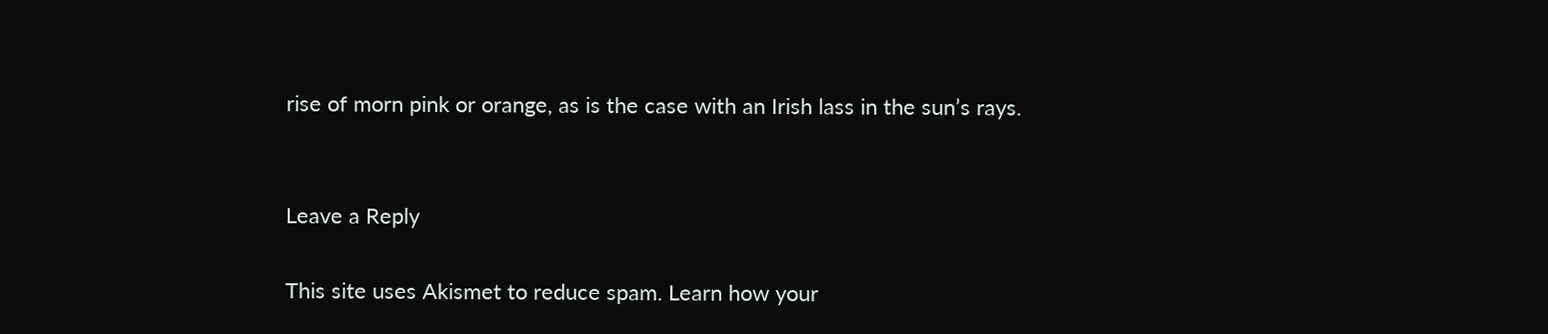rise of morn pink or orange, as is the case with an Irish lass in the sun’s rays.


Leave a Reply

This site uses Akismet to reduce spam. Learn how your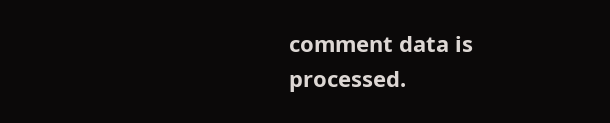comment data is processed.